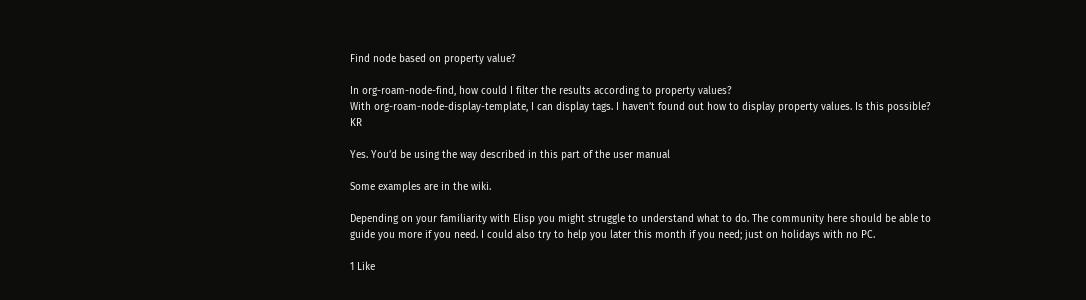Find node based on property value?

In org-roam-node-find, how could I filter the results according to property values?
With org-roam-node-display-template, I can display tags. I haven’t found out how to display property values. Is this possible? KR

Yes. You’d be using the way described in this part of the user manual

Some examples are in the wiki.

Depending on your familiarity with Elisp you might struggle to understand what to do. The community here should be able to guide you more if you need. I could also try to help you later this month if you need; just on holidays with no PC.

1 Like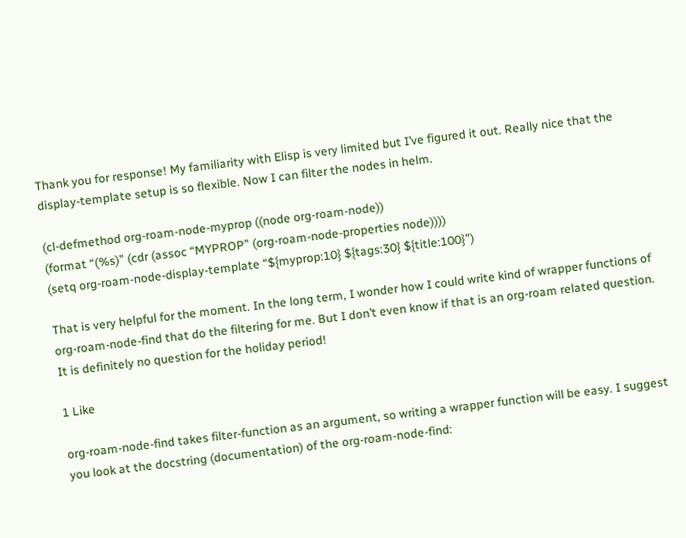Thank you for response! My familiarity with Elisp is very limited but I’ve figured it out. Really nice that the display-template setup is so flexible. Now I can filter the nodes in helm.

(cl-defmethod org-roam-node-myprop ((node org-roam-node))
(format “(%s)” (cdr (assoc “MYPROP” (org-roam-node-properties node))))
(setq org-roam-node-display-template “${myprop:10} ${tags:30} ${title:100}”)

That is very helpful for the moment. In the long term, I wonder how I could write kind of wrapper functions of org-roam-node-find that do the filtering for me. But I don’t even know if that is an org-roam related question. It is definitely no question for the holiday period!

1 Like

org-roam-node-find takes filter-function as an argument, so writing a wrapper function will be easy. I suggest you look at the docstring (documentation) of the org-roam-node-find: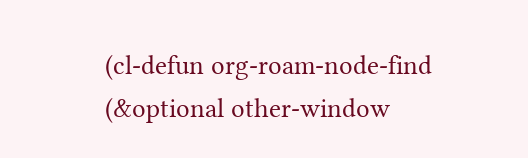(cl-defun org-roam-node-find (&optional other-window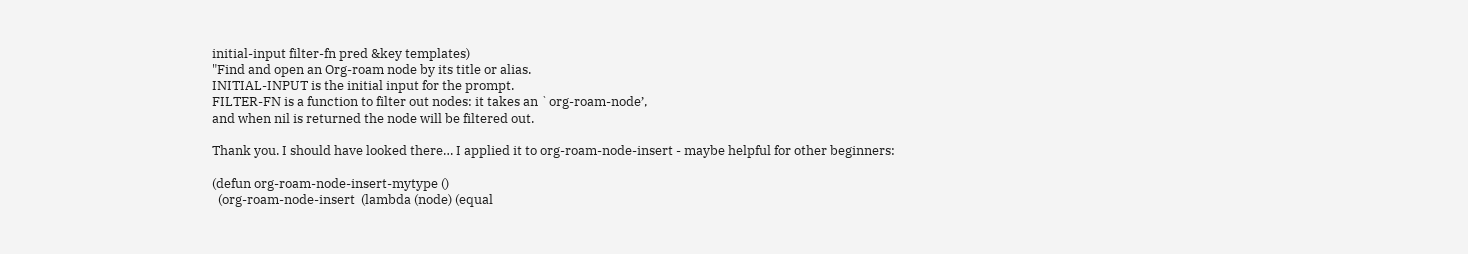initial-input filter-fn pred &key templates)
"Find and open an Org-roam node by its title or alias.
INITIAL-INPUT is the initial input for the prompt.
FILTER-FN is a function to filter out nodes: it takes an `org-roam-node’,
and when nil is returned the node will be filtered out.

Thank you. I should have looked there… I applied it to org-roam-node-insert - maybe helpful for other beginners:

(defun org-roam-node-insert-mytype ()
  (org-roam-node-insert  (lambda (node) (equal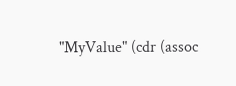"MyValue" (cdr (assoc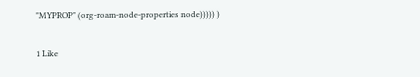"MYPROP" (org-roam-node-properties node))))) )

1 Like